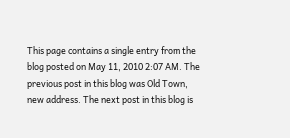This page contains a single entry from the blog posted on May 11, 2010 2:07 AM. The previous post in this blog was Old Town, new address. The next post in this blog is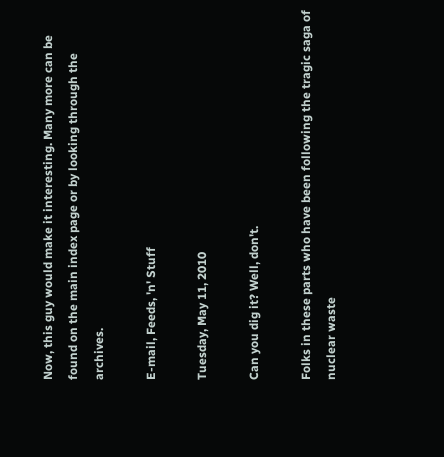Now, this guy would make it interesting. Many more can be found on the main index page or by looking through the archives.

E-mail, Feeds, 'n' Stuff

Tuesday, May 11, 2010

Can you dig it? Well, don't.

Folks in these parts who have been following the tragic saga of nuclear waste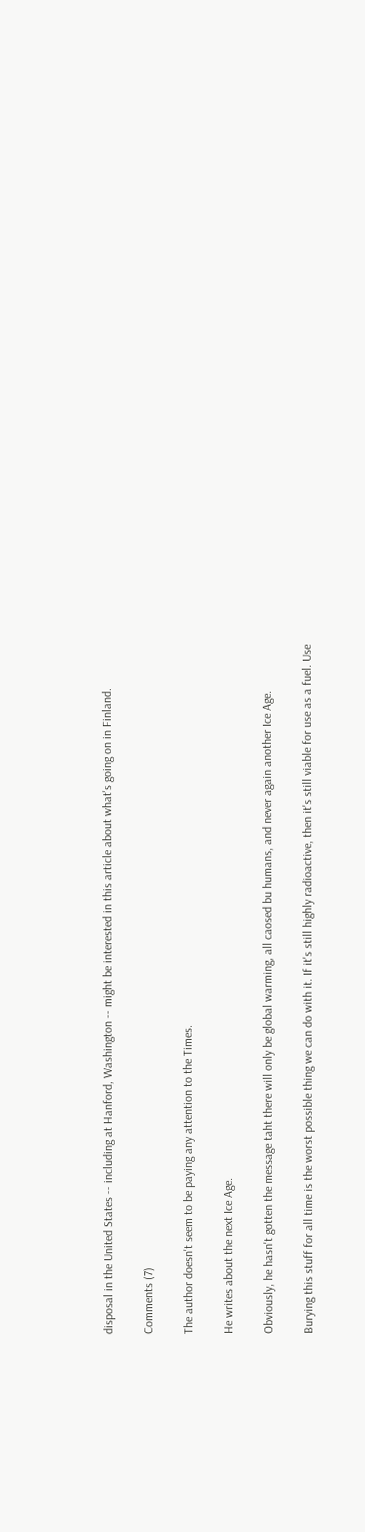disposal in the United States -- including at Hanford, Washington -- might be interested in this article about what's going on in Finland.

Comments (7)

The author doesn't seem to be paying any attention to the Times.

He writes about the next Ice Age.

Obviously, he hasn't gotten the message taht there will only be global warming, all caosed bu humans, and never again another Ice Age.

Burying this stuff for all time is the worst possible thing we can do with it. If it's still highly radioactive, then it's still viable for use as a fuel. Use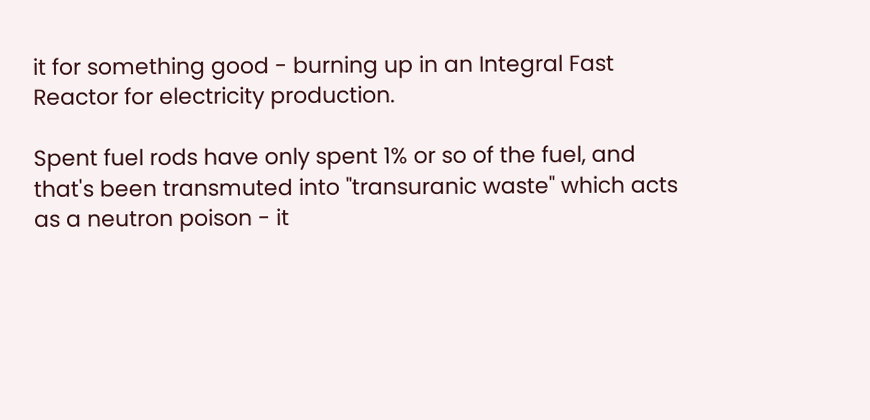it for something good - burning up in an Integral Fast Reactor for electricity production.

Spent fuel rods have only spent 1% or so of the fuel, and that's been transmuted into "transuranic waste" which acts as a neutron poison - it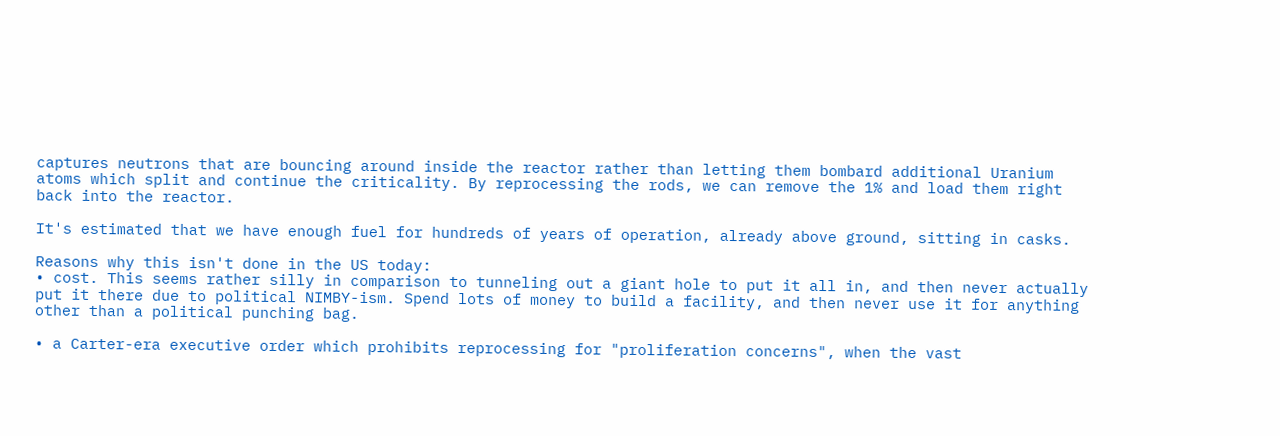captures neutrons that are bouncing around inside the reactor rather than letting them bombard additional Uranium atoms which split and continue the criticality. By reprocessing the rods, we can remove the 1% and load them right back into the reactor.

It's estimated that we have enough fuel for hundreds of years of operation, already above ground, sitting in casks.

Reasons why this isn't done in the US today:
• cost. This seems rather silly in comparison to tunneling out a giant hole to put it all in, and then never actually put it there due to political NIMBY-ism. Spend lots of money to build a facility, and then never use it for anything other than a political punching bag.

• a Carter-era executive order which prohibits reprocessing for "proliferation concerns", when the vast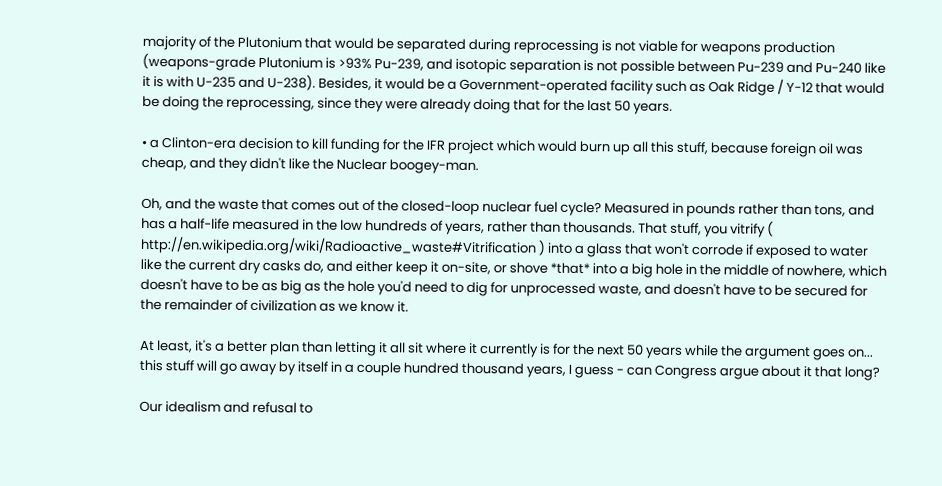majority of the Plutonium that would be separated during reprocessing is not viable for weapons production (weapons-grade Plutonium is >93% Pu-239, and isotopic separation is not possible between Pu-239 and Pu-240 like it is with U-235 and U-238). Besides, it would be a Government-operated facility such as Oak Ridge / Y-12 that would be doing the reprocessing, since they were already doing that for the last 50 years.

• a Clinton-era decision to kill funding for the IFR project which would burn up all this stuff, because foreign oil was cheap, and they didn't like the Nuclear boogey-man.

Oh, and the waste that comes out of the closed-loop nuclear fuel cycle? Measured in pounds rather than tons, and has a half-life measured in the low hundreds of years, rather than thousands. That stuff, you vitrify ( http://en.wikipedia.org/wiki/Radioactive_waste#Vitrification ) into a glass that won't corrode if exposed to water like the current dry casks do, and either keep it on-site, or shove *that* into a big hole in the middle of nowhere, which doesn't have to be as big as the hole you'd need to dig for unprocessed waste, and doesn't have to be secured for the remainder of civilization as we know it.

At least, it's a better plan than letting it all sit where it currently is for the next 50 years while the argument goes on... this stuff will go away by itself in a couple hundred thousand years, I guess - can Congress argue about it that long?

Our idealism and refusal to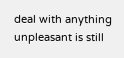deal with anything unpleasant is still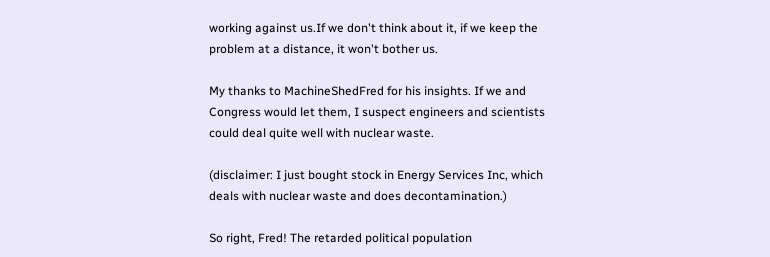working against us.If we don't think about it, if we keep the problem at a distance, it won't bother us.

My thanks to MachineShedFred for his insights. If we and Congress would let them, I suspect engineers and scientists could deal quite well with nuclear waste.

(disclaimer: I just bought stock in Energy Services Inc, which deals with nuclear waste and does decontamination.)

So right, Fred! The retarded political population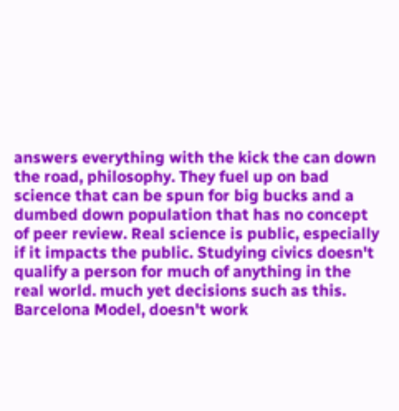answers everything with the kick the can down the road, philosophy. They fuel up on bad science that can be spun for big bucks and a dumbed down population that has no concept of peer review. Real science is public, especially if it impacts the public. Studying civics doesn't qualify a person for much of anything in the real world. much yet decisions such as this. Barcelona Model, doesn't work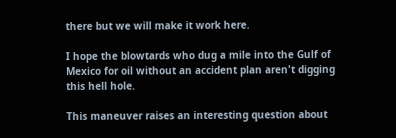there but we will make it work here.

I hope the blowtards who dug a mile into the Gulf of Mexico for oil without an accident plan aren't digging this hell hole.

This maneuver raises an interesting question about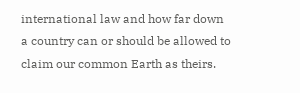international law and how far down a country can or should be allowed to claim our common Earth as theirs.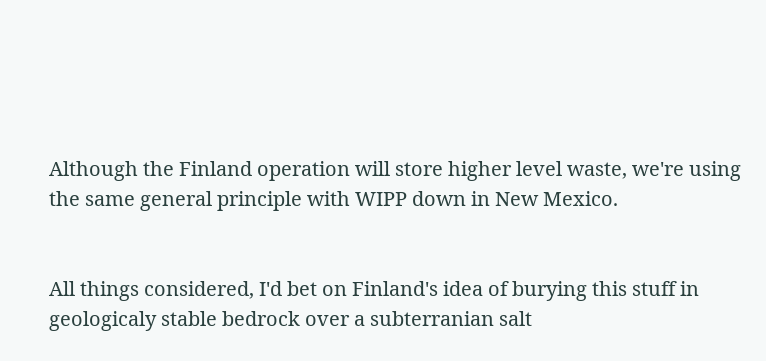Although the Finland operation will store higher level waste, we're using the same general principle with WIPP down in New Mexico.


All things considered, I'd bet on Finland's idea of burying this stuff in geologicaly stable bedrock over a subterranian salt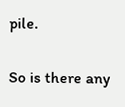pile.

So is there any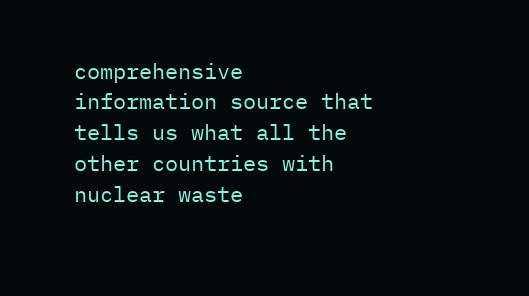comprehensive information source that tells us what all the other countries with nuclear waste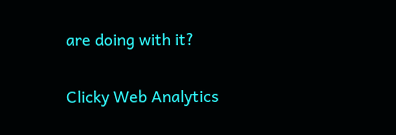are doing with it?

Clicky Web Analytics